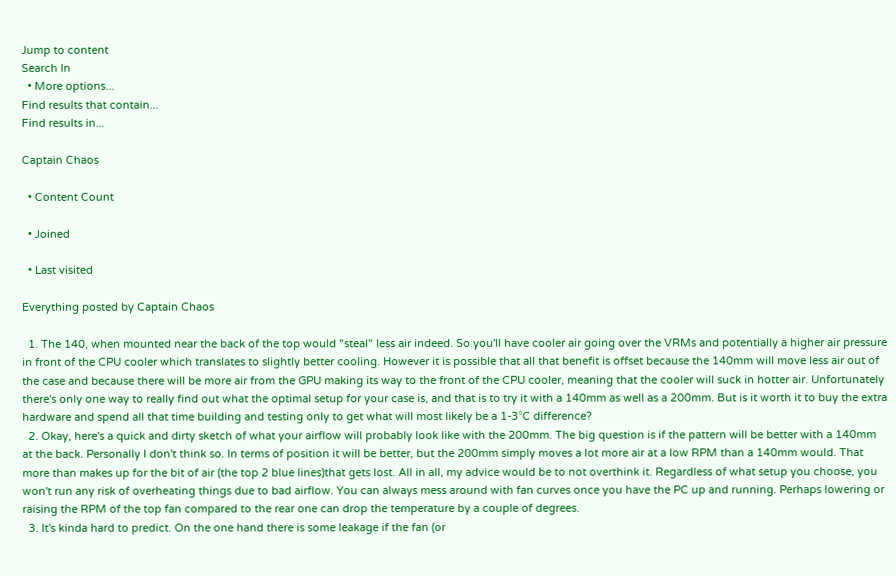Jump to content
Search In
  • More options...
Find results that contain...
Find results in...

Captain Chaos

  • Content Count

  • Joined

  • Last visited

Everything posted by Captain Chaos

  1. The 140, when mounted near the back of the top would "steal" less air indeed. So you'll have cooler air going over the VRMs and potentially a higher air pressure in front of the CPU cooler which translates to slightly better cooling. However it is possible that all that benefit is offset because the 140mm will move less air out of the case and because there will be more air from the GPU making its way to the front of the CPU cooler, meaning that the cooler will suck in hotter air. Unfortunately there's only one way to really find out what the optimal setup for your case is, and that is to try it with a 140mm as well as a 200mm. But is it worth it to buy the extra hardware and spend all that time building and testing only to get what will most likely be a 1-3°C difference?
  2. Okay, here's a quick and dirty sketch of what your airflow will probably look like with the 200mm. The big question is if the pattern will be better with a 140mm at the back. Personally I don't think so. In terms of position it will be better, but the 200mm simply moves a lot more air at a low RPM than a 140mm would. That more than makes up for the bit of air (the top 2 blue lines)that gets lost. All in all, my advice would be to not overthink it. Regardless of what setup you choose, you won't run any risk of overheating things due to bad airflow. You can always mess around with fan curves once you have the PC up and running. Perhaps lowering or raising the RPM of the top fan compared to the rear one can drop the temperature by a couple of degrees.
  3. It's kinda hard to predict. On the one hand there is some leakage if the fan (or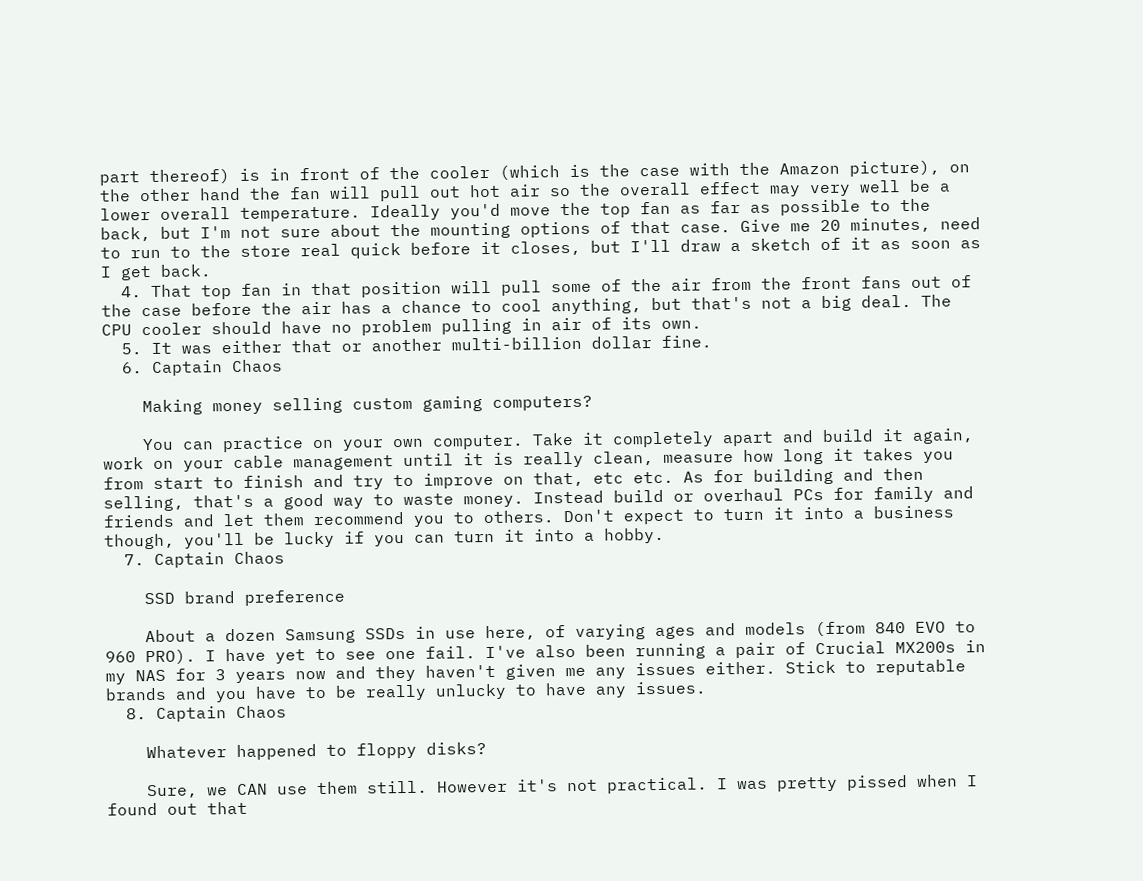part thereof) is in front of the cooler (which is the case with the Amazon picture), on the other hand the fan will pull out hot air so the overall effect may very well be a lower overall temperature. Ideally you'd move the top fan as far as possible to the back, but I'm not sure about the mounting options of that case. Give me 20 minutes, need to run to the store real quick before it closes, but I'll draw a sketch of it as soon as I get back.
  4. That top fan in that position will pull some of the air from the front fans out of the case before the air has a chance to cool anything, but that's not a big deal. The CPU cooler should have no problem pulling in air of its own.
  5. It was either that or another multi-billion dollar fine.
  6. Captain Chaos

    Making money selling custom gaming computers?

    You can practice on your own computer. Take it completely apart and build it again, work on your cable management until it is really clean, measure how long it takes you from start to finish and try to improve on that, etc etc. As for building and then selling, that's a good way to waste money. Instead build or overhaul PCs for family and friends and let them recommend you to others. Don't expect to turn it into a business though, you'll be lucky if you can turn it into a hobby.
  7. Captain Chaos

    SSD brand preference

    About a dozen Samsung SSDs in use here, of varying ages and models (from 840 EVO to 960 PRO). I have yet to see one fail. I've also been running a pair of Crucial MX200s in my NAS for 3 years now and they haven't given me any issues either. Stick to reputable brands and you have to be really unlucky to have any issues.
  8. Captain Chaos

    Whatever happened to floppy disks?

    Sure, we CAN use them still. However it's not practical. I was pretty pissed when I found out that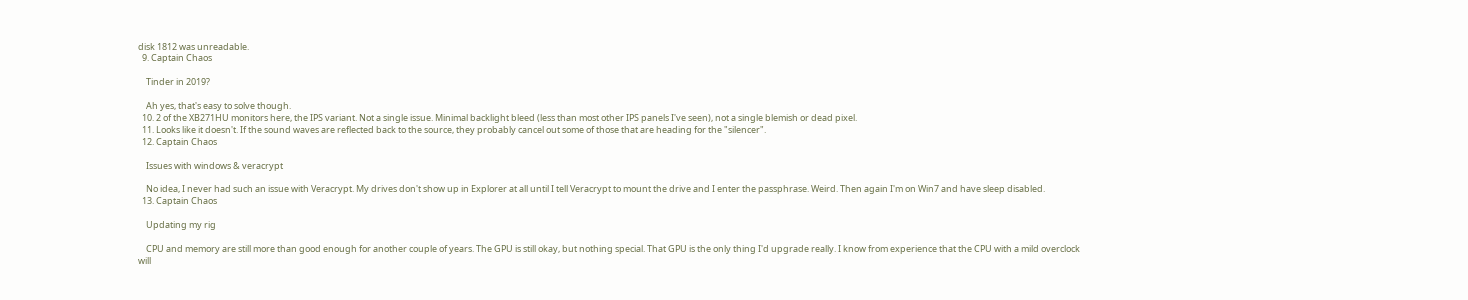disk 1812 was unreadable.
  9. Captain Chaos

    Tinder in 2019?

    Ah yes, that's easy to solve though.
  10. 2 of the XB271HU monitors here, the IPS variant. Not a single issue. Minimal backlight bleed (less than most other IPS panels I've seen), not a single blemish or dead pixel.
  11. Looks like it doesn't. If the sound waves are reflected back to the source, they probably cancel out some of those that are heading for the "silencer".
  12. Captain Chaos

    Issues with windows & veracrypt

    No idea, I never had such an issue with Veracrypt. My drives don't show up in Explorer at all until I tell Veracrypt to mount the drive and I enter the passphrase. Weird. Then again I'm on Win7 and have sleep disabled.
  13. Captain Chaos

    Updating my rig

    CPU and memory are still more than good enough for another couple of years. The GPU is still okay, but nothing special. That GPU is the only thing I'd upgrade really. I know from experience that the CPU with a mild overclock will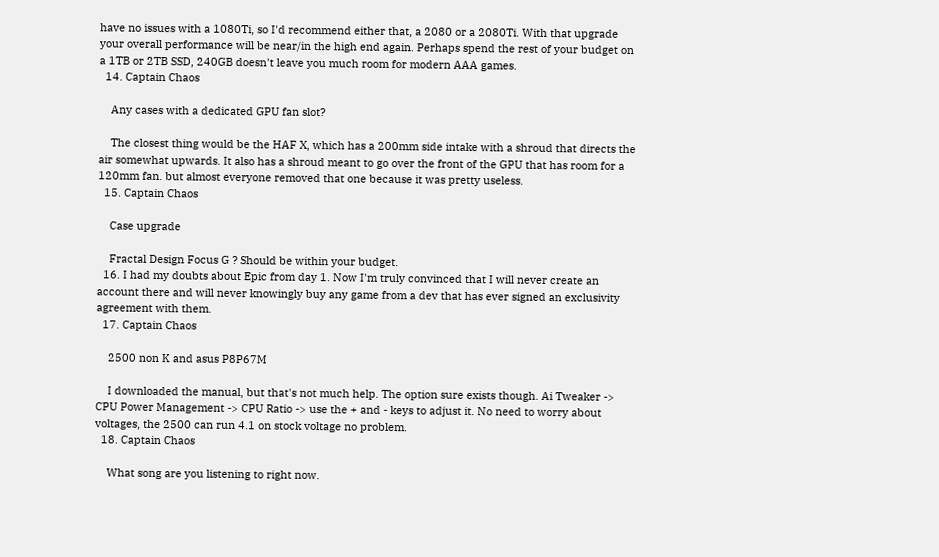have no issues with a 1080Ti, so I'd recommend either that, a 2080 or a 2080Ti. With that upgrade your overall performance will be near/in the high end again. Perhaps spend the rest of your budget on a 1TB or 2TB SSD, 240GB doesn't leave you much room for modern AAA games.
  14. Captain Chaos

    Any cases with a dedicated GPU fan slot?

    The closest thing would be the HAF X, which has a 200mm side intake with a shroud that directs the air somewhat upwards. It also has a shroud meant to go over the front of the GPU that has room for a 120mm fan. but almost everyone removed that one because it was pretty useless.
  15. Captain Chaos

    Case upgrade

    Fractal Design Focus G ? Should be within your budget.
  16. I had my doubts about Epic from day 1. Now I'm truly convinced that I will never create an account there and will never knowingly buy any game from a dev that has ever signed an exclusivity agreement with them.
  17. Captain Chaos

    2500 non K and asus P8P67M

    I downloaded the manual, but that's not much help. The option sure exists though. Ai Tweaker -> CPU Power Management -> CPU Ratio -> use the + and - keys to adjust it. No need to worry about voltages, the 2500 can run 4.1 on stock voltage no problem.
  18. Captain Chaos

    What song are you listening to right now.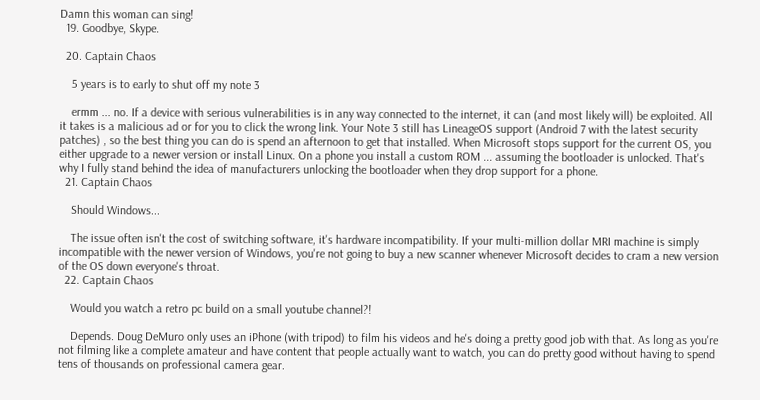Damn this woman can sing!
  19. Goodbye, Skype.

  20. Captain Chaos

    5 years is to early to shut off my note 3

    ermm ... no. If a device with serious vulnerabilities is in any way connected to the internet, it can (and most likely will) be exploited. All it takes is a malicious ad or for you to click the wrong link. Your Note 3 still has LineageOS support (Android 7 with the latest security patches) , so the best thing you can do is spend an afternoon to get that installed. When Microsoft stops support for the current OS, you either upgrade to a newer version or install Linux. On a phone you install a custom ROM ... assuming the bootloader is unlocked. That's why I fully stand behind the idea of manufacturers unlocking the bootloader when they drop support for a phone.
  21. Captain Chaos

    Should Windows...

    The issue often isn't the cost of switching software, it's hardware incompatibility. If your multi-million dollar MRI machine is simply incompatible with the newer version of Windows, you're not going to buy a new scanner whenever Microsoft decides to cram a new version of the OS down everyone's throat.
  22. Captain Chaos

    Would you watch a retro pc build on a small youtube channel?!

    Depends. Doug DeMuro only uses an iPhone (with tripod) to film his videos and he's doing a pretty good job with that. As long as you're not filming like a complete amateur and have content that people actually want to watch, you can do pretty good without having to spend tens of thousands on professional camera gear.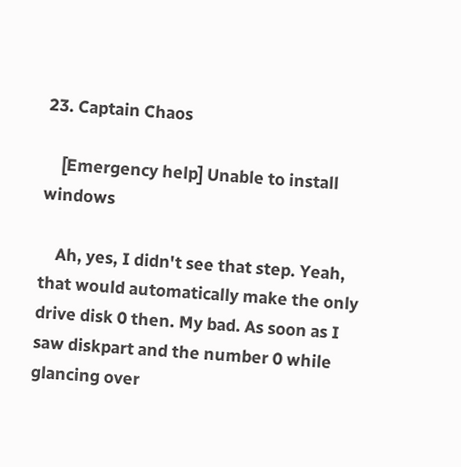23. Captain Chaos

    [Emergency help] Unable to install windows

    Ah, yes, I didn't see that step. Yeah, that would automatically make the only drive disk 0 then. My bad. As soon as I saw diskpart and the number 0 while glancing over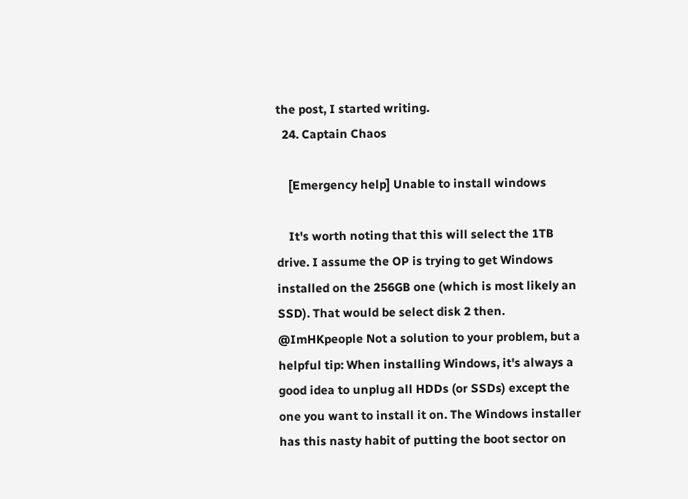the post, I started writing.
  24. Captain Chaos

    [Emergency help] Unable to install windows

    It's worth noting that this will select the 1TB drive. I assume the OP is trying to get Windows installed on the 256GB one (which is most likely an SSD). That would be select disk 2 then. @ImHKpeople Not a solution to your problem, but a helpful tip: When installing Windows, it's always a good idea to unplug all HDDs (or SSDs) except the one you want to install it on. The Windows installer has this nasty habit of putting the boot sector on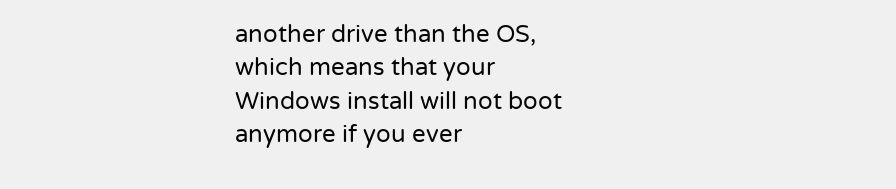another drive than the OS, which means that your Windows install will not boot anymore if you ever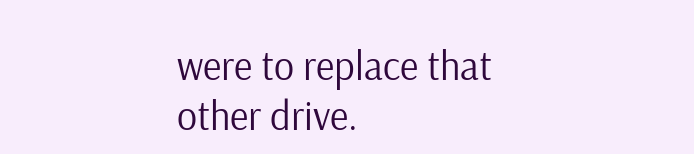were to replace that other drive.